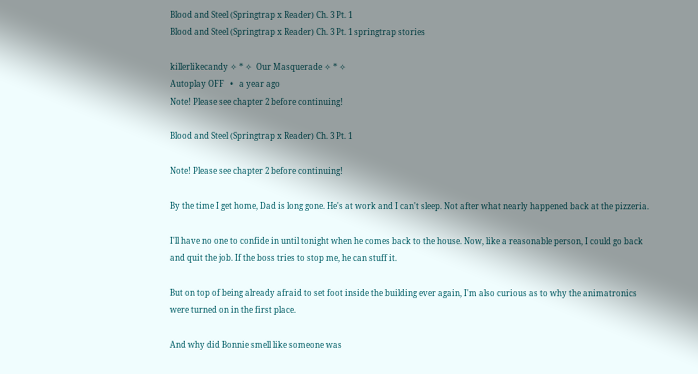Blood and Steel (Springtrap x Reader) Ch. 3 Pt. 1
Blood and Steel (Springtrap x Reader) Ch. 3 Pt. 1 springtrap stories

killerlikecandy ✧ * ✧  Our Masquerade ✧ * ✧
Autoplay OFF   •   a year ago
Note! Please see chapter 2 before continuing!

Blood and Steel (Springtrap x Reader) Ch. 3 Pt. 1

Note! Please see chapter 2 before continuing!

By the time I get home, Dad is long gone. He's at work and I can't sleep. Not after what nearly happened back at the pizzeria.

I'll have no one to confide in until tonight when he comes back to the house. Now, like a reasonable person, I could go back and quit the job. If the boss tries to stop me, he can stuff it.

But on top of being already afraid to set foot inside the building ever again, I'm also curious as to why the animatronics were turned on in the first place.

And why did Bonnie smell like someone was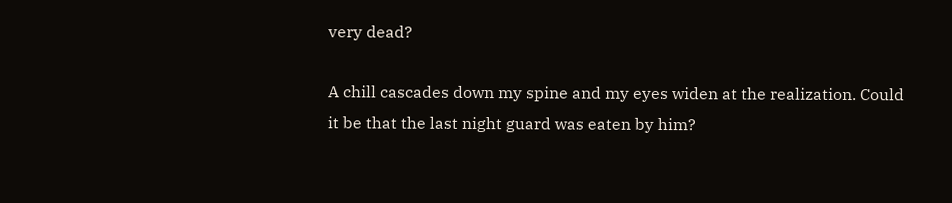very dead?

A chill cascades down my spine and my eyes widen at the realization. Could it be that the last night guard was eaten by him?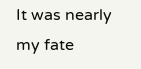It was nearly my fate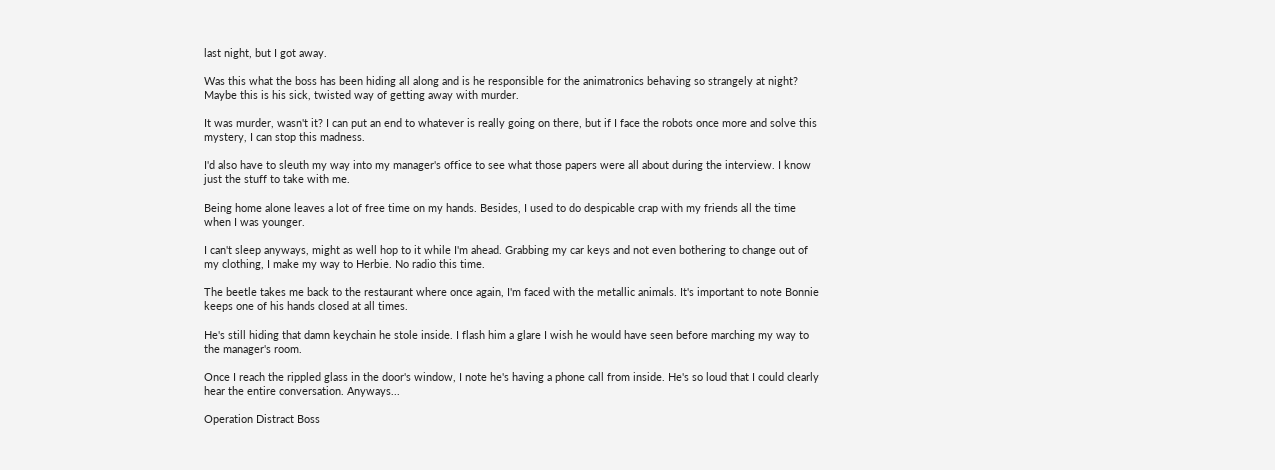last night, but I got away.

Was this what the boss has been hiding all along and is he responsible for the animatronics behaving so strangely at night? Maybe this is his sick, twisted way of getting away with murder.

It was murder, wasn't it? I can put an end to whatever is really going on there, but if I face the robots once more and solve this mystery, I can stop this madness.

I'd also have to sleuth my way into my manager's office to see what those papers were all about during the interview. I know just the stuff to take with me.

Being home alone leaves a lot of free time on my hands. Besides, I used to do despicable crap with my friends all the time when I was younger.

I can't sleep anyways, might as well hop to it while I'm ahead. Grabbing my car keys and not even bothering to change out of my clothing, I make my way to Herbie. No radio this time.

The beetle takes me back to the restaurant where once again, I'm faced with the metallic animals. It's important to note Bonnie keeps one of his hands closed at all times.

He's still hiding that damn keychain he stole inside. I flash him a glare I wish he would have seen before marching my way to the manager's room.

Once I reach the rippled glass in the door's window, I note he's having a phone call from inside. He's so loud that I could clearly hear the entire conversation. Anyways...

Operation Distract Boss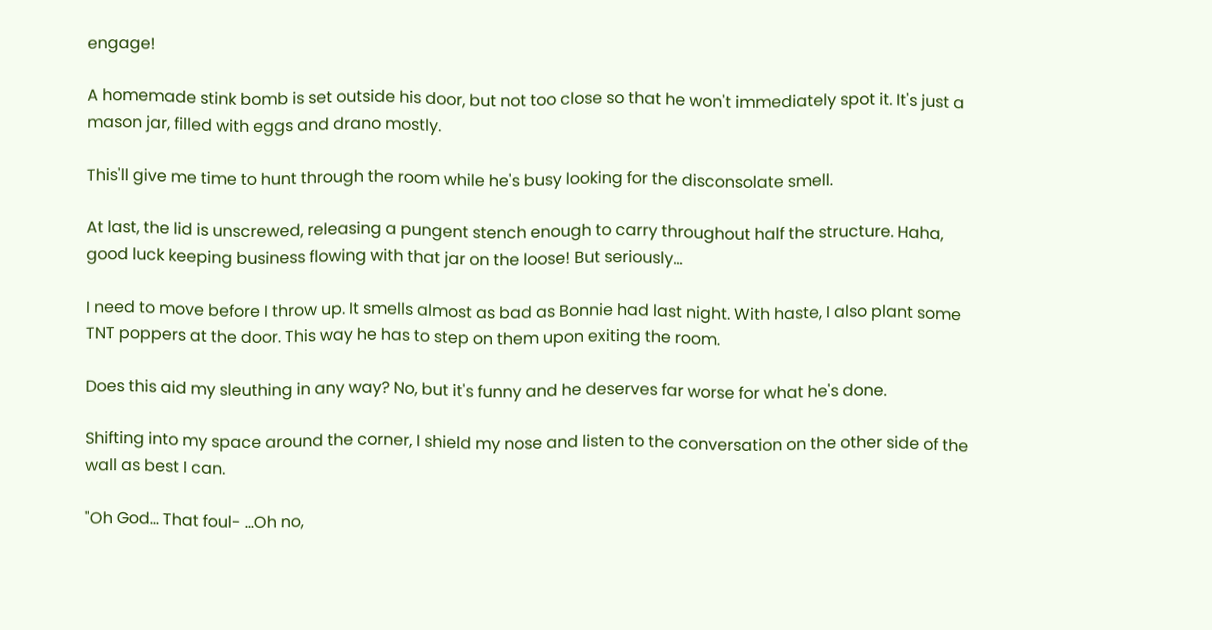engage!

A homemade stink bomb is set outside his door, but not too close so that he won't immediately spot it. It's just a mason jar, filled with eggs and drano mostly.

This'll give me time to hunt through the room while he's busy looking for the disconsolate smell.

At last, the lid is unscrewed, releasing a pungent stench enough to carry throughout half the structure. Haha, good luck keeping business flowing with that jar on the loose! But seriously...

I need to move before I throw up. It smells almost as bad as Bonnie had last night. With haste, I also plant some TNT poppers at the door. This way he has to step on them upon exiting the room.

Does this aid my sleuthing in any way? No, but it's funny and he deserves far worse for what he's done.

Shifting into my space around the corner, I shield my nose and listen to the conversation on the other side of the wall as best I can.

"Oh God... That foul- ...Oh no,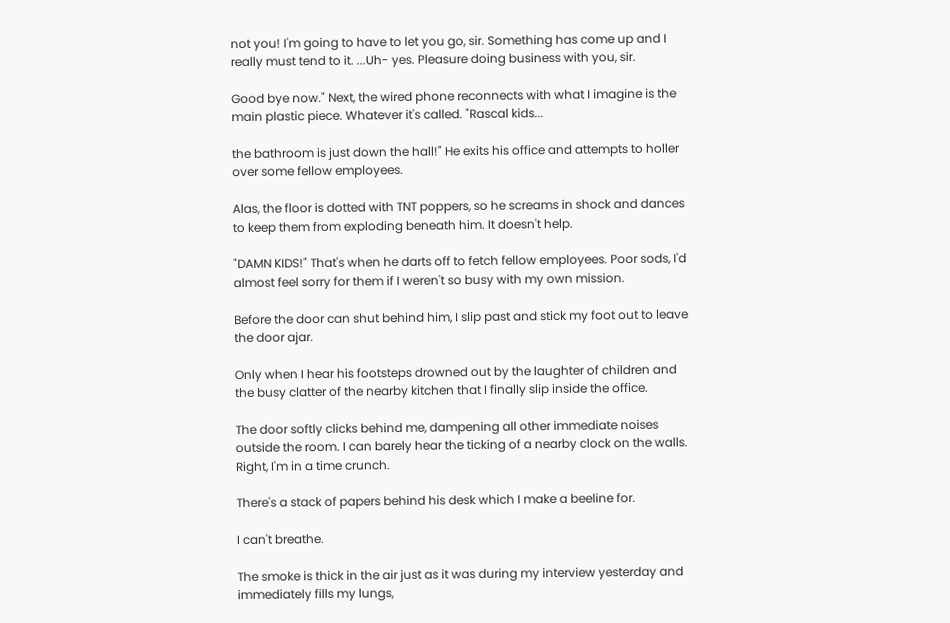not you! I'm going to have to let you go, sir. Something has come up and I really must tend to it. ...Uh- yes. Pleasure doing business with you, sir.

Good bye now." Next, the wired phone reconnects with what I imagine is the main plastic piece. Whatever it's called. "Rascal kids...

the bathroom is just down the hall!" He exits his office and attempts to holler over some fellow employees.

Alas, the floor is dotted with TNT poppers, so he screams in shock and dances to keep them from exploding beneath him. It doesn't help.

"DAMN KIDS!" That's when he darts off to fetch fellow employees. Poor sods, I'd almost feel sorry for them if I weren't so busy with my own mission.

Before the door can shut behind him, I slip past and stick my foot out to leave the door ajar.

Only when I hear his footsteps drowned out by the laughter of children and the busy clatter of the nearby kitchen that I finally slip inside the office.

The door softly clicks behind me, dampening all other immediate noises outside the room. I can barely hear the ticking of a nearby clock on the walls. Right, I'm in a time crunch.

There's a stack of papers behind his desk which I make a beeline for.

I can't breathe.

The smoke is thick in the air just as it was during my interview yesterday and immediately fills my lungs,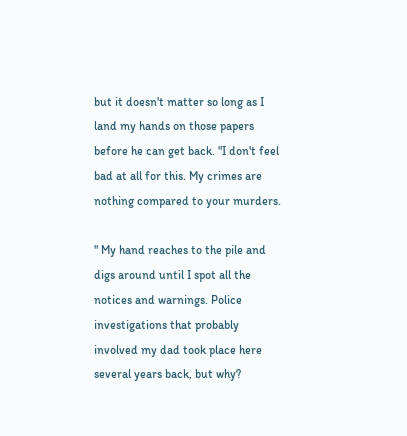but it doesn't matter so long as I land my hands on those papers before he can get back. "I don't feel bad at all for this. My crimes are nothing compared to your murders.

" My hand reaches to the pile and digs around until I spot all the notices and warnings. Police investigations that probably involved my dad took place here several years back, but why?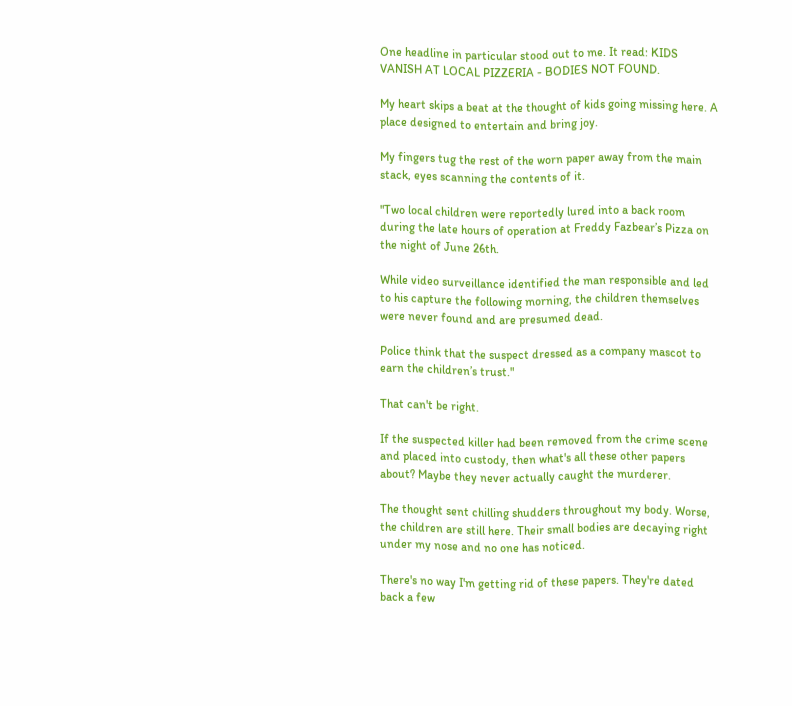One headline in particular stood out to me. It read: KIDS VANISH AT LOCAL PIZZERIA - BODIES NOT FOUND.

My heart skips a beat at the thought of kids going missing here. A place designed to entertain and bring joy.

My fingers tug the rest of the worn paper away from the main stack, eyes scanning the contents of it.

"Two local children were reportedly lured into a back room during the late hours of operation at Freddy Fazbear’s Pizza on the night of June 26th.

While video surveillance identified the man responsible and led to his capture the following morning, the children themselves were never found and are presumed dead.

Police think that the suspect dressed as a company mascot to earn the children’s trust."

That can't be right.

If the suspected killer had been removed from the crime scene and placed into custody, then what's all these other papers about? Maybe they never actually caught the murderer.

The thought sent chilling shudders throughout my body. Worse, the children are still here. Their small bodies are decaying right under my nose and no one has noticed.

There's no way I'm getting rid of these papers. They're dated back a few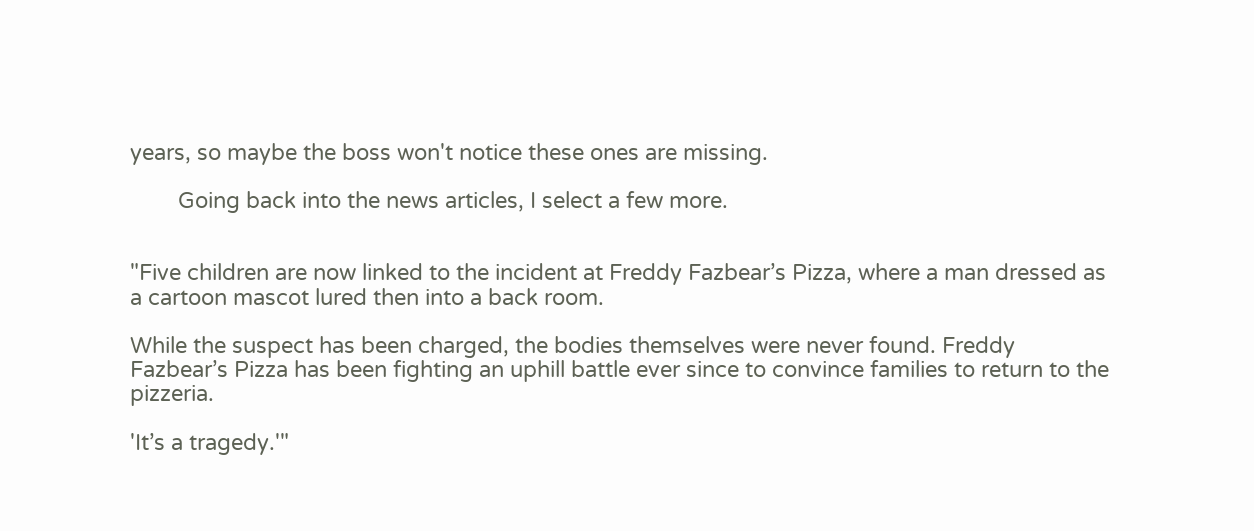years, so maybe the boss won't notice these ones are missing.

        Going back into the news articles, I select a few more.


"Five children are now linked to the incident at Freddy Fazbear’s Pizza, where a man dressed as a cartoon mascot lured then into a back room.

While the suspect has been charged, the bodies themselves were never found. Freddy Fazbear’s Pizza has been fighting an uphill battle ever since to convince families to return to the pizzeria.

'It’s a tragedy.'"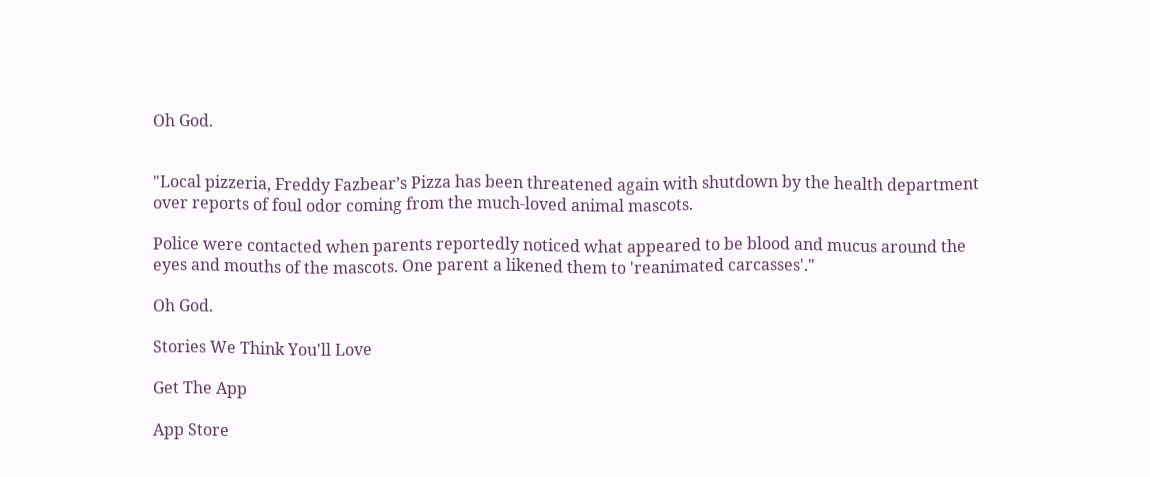Oh God.


"Local pizzeria, Freddy Fazbear’s Pizza has been threatened again with shutdown by the health department over reports of foul odor coming from the much-loved animal mascots.

Police were contacted when parents reportedly noticed what appeared to be blood and mucus around the eyes and mouths of the mascots. One parent a likened them to 'reanimated carcasses'."

Oh God.

Stories We Think You'll Love

Get The App

App Store